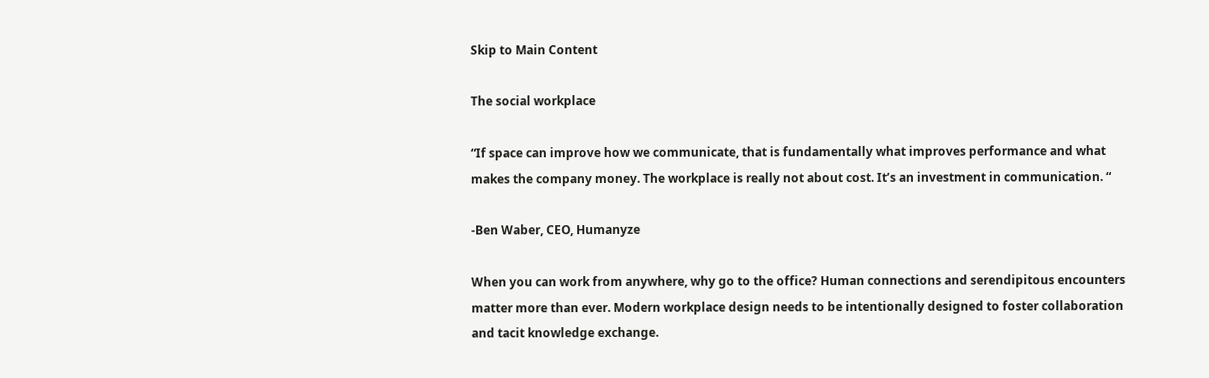Skip to Main Content

The social workplace

“If space can improve how we communicate, that is fundamentally what improves performance and what makes the company money. The workplace is really not about cost. It’s an investment in communication. “

-Ben Waber, CEO, Humanyze

When you can work from anywhere, why go to the office? Human connections and serendipitous encounters matter more than ever. Modern workplace design needs to be intentionally designed to foster collaboration and tacit knowledge exchange.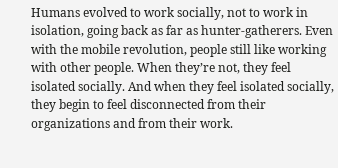Humans evolved to work socially, not to work in isolation, going back as far as hunter-gatherers. Even with the mobile revolution, people still like working with other people. When they’re not, they feel isolated socially. And when they feel isolated socially, they begin to feel disconnected from their organizations and from their work.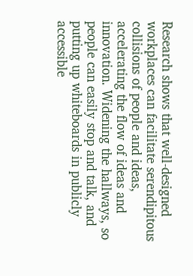Research shows that well-designed workplaces can facilitate serendipitous collisions of people and ideas, accelerating the flow of ideas and innovation. Widening the hallways, so people can easily stop and talk, and putting up whiteboards in publicly accessible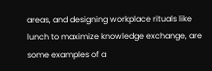areas, and designing workplace rituals like lunch to maximize knowledge exchange, are some examples of a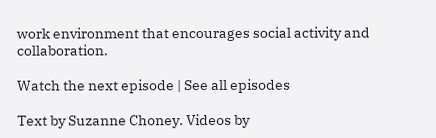work environment that encourages social activity and collaboration.

Watch the next episode | See all episodes

Text by Suzanne Choney. Videos by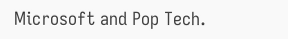Microsoft and Pop Tech.